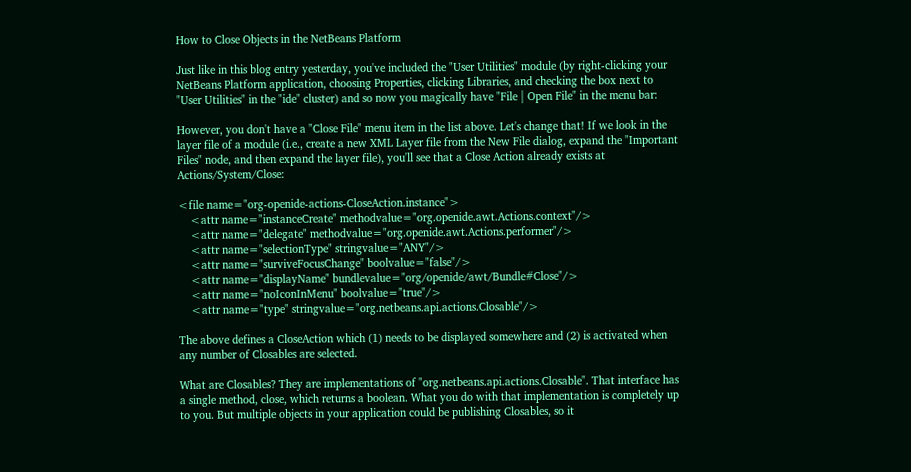How to Close Objects in the NetBeans Platform

Just like in this blog entry yesterday, you've included the "User Utilities" module (by right-clicking your NetBeans Platform application, choosing Properties, clicking Libraries, and checking the box next to "User Utilities" in the "ide" cluster) and so now you magically have "File | Open File" in the menu bar:

However, you don't have a "Close File" menu item in the list above. Let's change that! If we look in the layer file of a module (i.e., create a new XML Layer file from the New File dialog, expand the "Important Files" node, and then expand the layer file), you'll see that a Close Action already exists at Actions/System/Close:

<file name="org-openide-actions-CloseAction.instance">
    <attr name="instanceCreate" methodvalue="org.openide.awt.Actions.context"/>
    <attr name="delegate" methodvalue="org.openide.awt.Actions.performer"/>
    <attr name="selectionType" stringvalue="ANY"/>
    <attr name="surviveFocusChange" boolvalue="false"/>
    <attr name="displayName" bundlevalue="org/openide/awt/Bundle#Close"/>
    <attr name="noIconInMenu" boolvalue="true"/>
    <attr name="type" stringvalue="org.netbeans.api.actions.Closable"/>

The above defines a CloseAction which (1) needs to be displayed somewhere and (2) is activated when any number of Closables are selected.

What are Closables? They are implementations of "org.netbeans.api.actions.Closable". That interface has a single method, close, which returns a boolean. What you do with that implementation is completely up to you. But multiple objects in your application could be publishing Closables, so it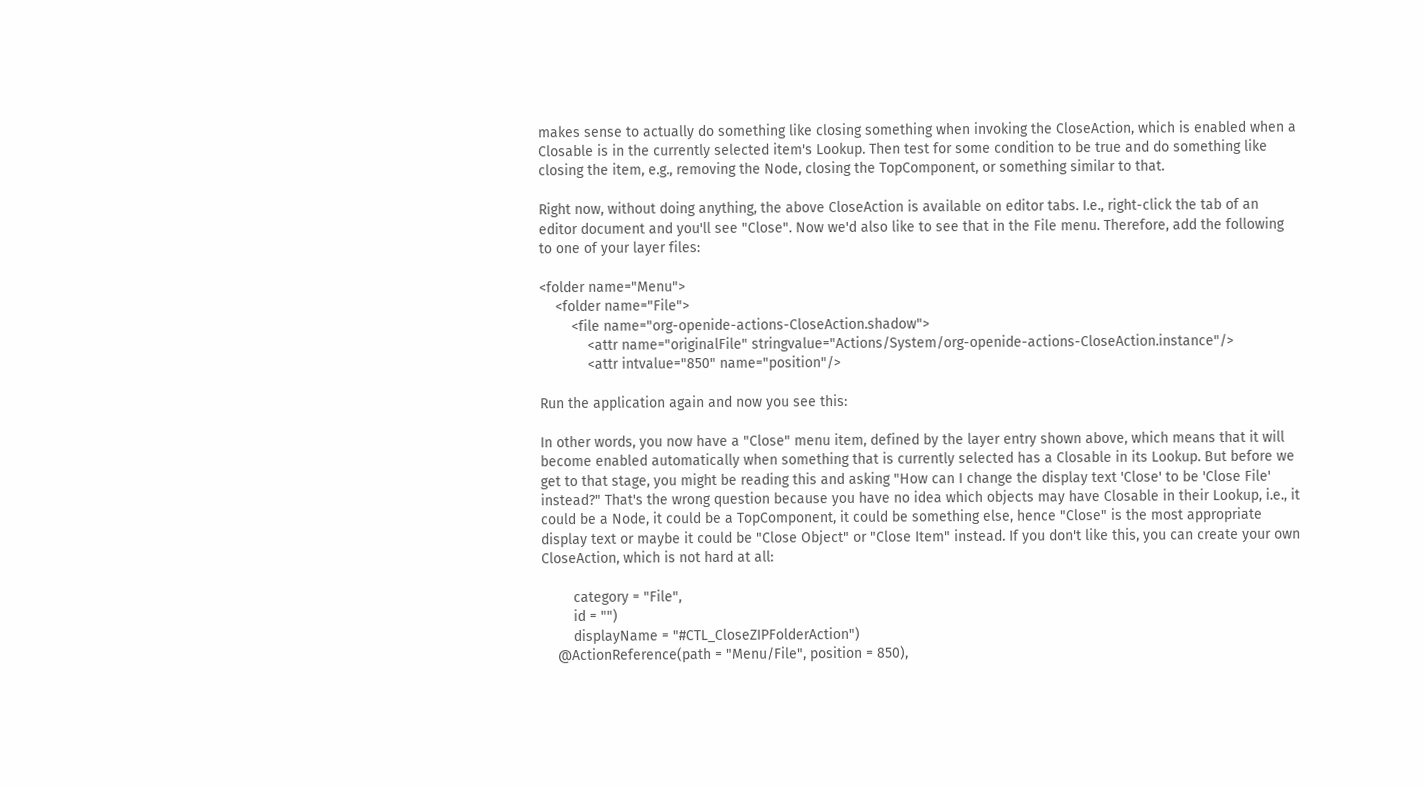makes sense to actually do something like closing something when invoking the CloseAction, which is enabled when a Closable is in the currently selected item's Lookup. Then test for some condition to be true and do something like closing the item, e.g., removing the Node, closing the TopComponent, or something similar to that.

Right now, without doing anything, the above CloseAction is available on editor tabs. I.e., right-click the tab of an editor document and you'll see "Close". Now we'd also like to see that in the File menu. Therefore, add the following to one of your layer files:

<folder name="Menu">
    <folder name="File">
        <file name="org-openide-actions-CloseAction.shadow">
            <attr name="originalFile" stringvalue="Actions/System/org-openide-actions-CloseAction.instance"/>
            <attr intvalue="850" name="position"/>

Run the application again and now you see this:

In other words, you now have a "Close" menu item, defined by the layer entry shown above, which means that it will become enabled automatically when something that is currently selected has a Closable in its Lookup. But before we get to that stage, you might be reading this and asking "How can I change the display text 'Close' to be 'Close File' instead?" That's the wrong question because you have no idea which objects may have Closable in their Lookup, i.e., it could be a Node, it could be a TopComponent, it could be something else, hence "Close" is the most appropriate display text or maybe it could be "Close Object" or "Close Item" instead. If you don't like this, you can create your own CloseAction, which is not hard at all:

        category = "File",
        id = "")
        displayName = "#CTL_CloseZIPFolderAction")
    @ActionReference(path = "Menu/File", position = 850),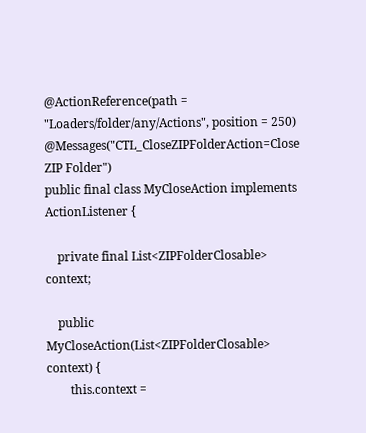@ActionReference(path = "Loaders/folder/any/Actions", position = 250)
@Messages("CTL_CloseZIPFolderAction=Close ZIP Folder")
public final class MyCloseAction implements ActionListener {

    private final List<ZIPFolderClosable> context;

    public MyCloseAction(List<ZIPFolderClosable> context) {
        this.context =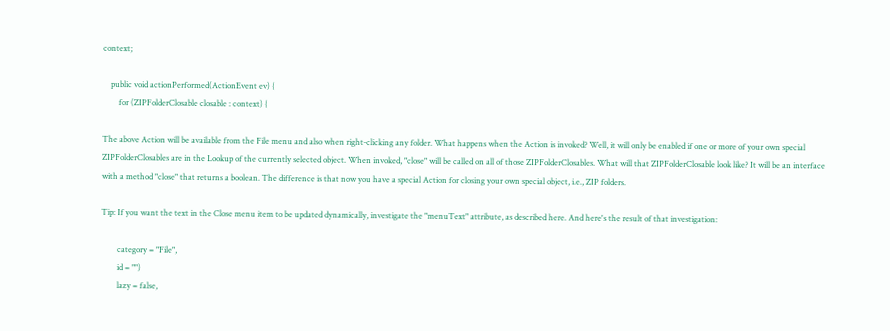context;

    public void actionPerformed(ActionEvent ev) {
        for (ZIPFolderClosable closable : context) {

The above Action will be available from the File menu and also when right-clicking any folder. What happens when the Action is invoked? Well, it will only be enabled if one or more of your own special ZIPFolderClosables are in the Lookup of the currently selected object. When invoked, "close" will be called on all of those ZIPFolderClosables. What will that ZIPFolderClosable look like? It will be an interface with a method "close" that returns a boolean. The difference is that now you have a special Action for closing your own special object, i.e., ZIP folders.

Tip: If you want the text in the Close menu item to be updated dynamically, investigate the "menuText" attribute, as described here. And here's the result of that investigation:

        category = "File",
        id = "")
        lazy = false,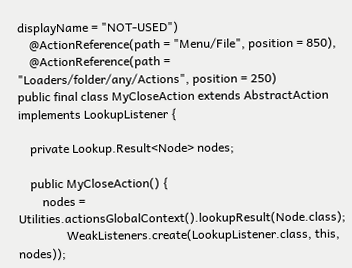displayName = "NOT-USED")
    @ActionReference(path = "Menu/File", position = 850),
    @ActionReference(path = "Loaders/folder/any/Actions", position = 250)
public final class MyCloseAction extends AbstractAction implements LookupListener {

    private Lookup.Result<Node> nodes;

    public MyCloseAction() {
        nodes = Utilities.actionsGlobalContext().lookupResult(Node.class);
                WeakListeners.create(LookupListener.class, this, nodes));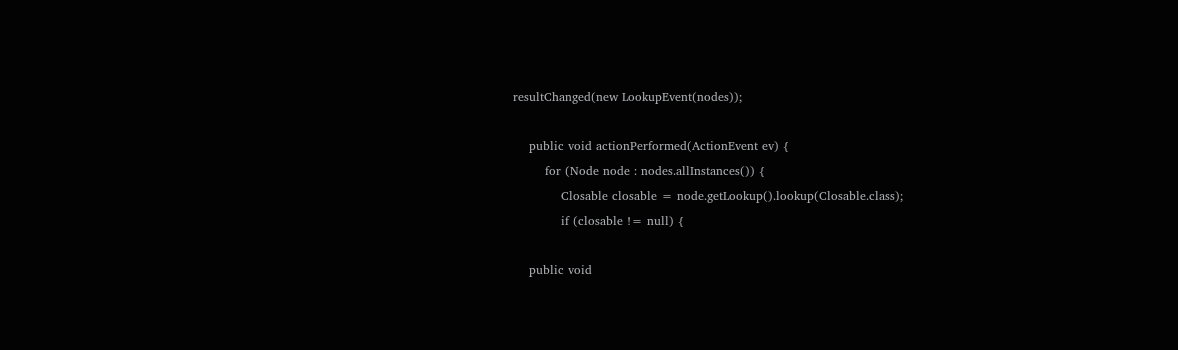resultChanged(new LookupEvent(nodes));

    public void actionPerformed(ActionEvent ev) {
        for (Node node : nodes.allInstances()) {
            Closable closable = node.getLookup().lookup(Closable.class);
            if (closable != null) {

    public void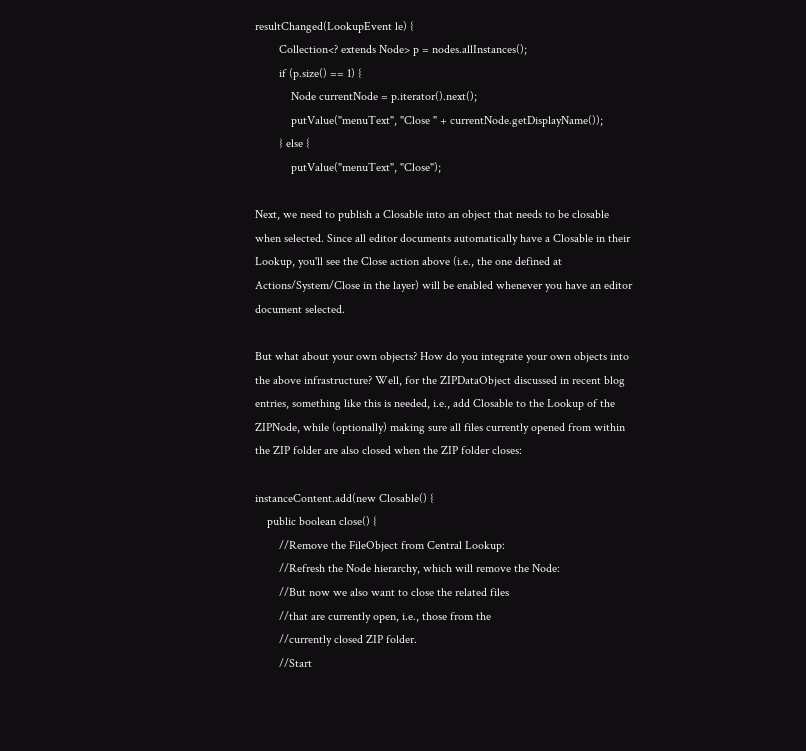resultChanged(LookupEvent le) {
        Collection<? extends Node> p = nodes.allInstances();
        if (p.size() == 1) {
            Node currentNode = p.iterator().next();
            putValue("menuText", "Close " + currentNode.getDisplayName());
        } else {
            putValue("menuText", "Close");

Next, we need to publish a Closable into an object that needs to be closable when selected. Since all editor documents automatically have a Closable in their Lookup, you'll see the Close action above (i.e., the one defined at Actions/System/Close in the layer) will be enabled whenever you have an editor document selected.

But what about your own objects? How do you integrate your own objects into the above infrastructure? Well, for the ZIPDataObject discussed in recent blog entries, something like this is needed, i.e., add Closable to the Lookup of the ZIPNode, while (optionally) making sure all files currently opened from within the ZIP folder are also closed when the ZIP folder closes:

instanceContent.add(new Closable() {
    public boolean close() {
        //Remove the FileObject from Central Lookup:
        //Refresh the Node hierarchy, which will remove the Node:
        //But now we also want to close the related files
        //that are currently open, i.e., those from the
        //currently closed ZIP folder.
        //Start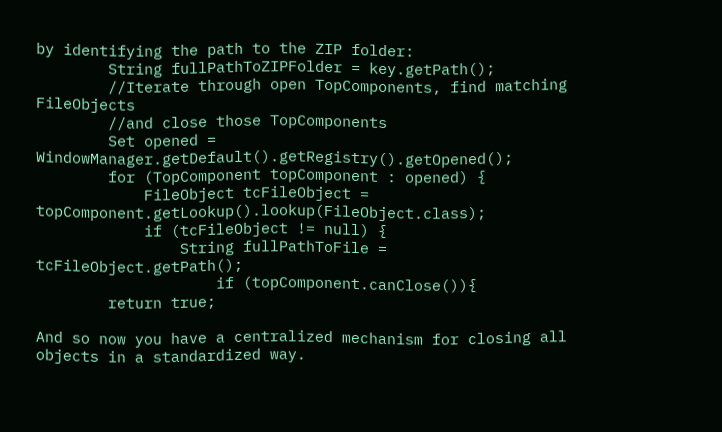by identifying the path to the ZIP folder:
        String fullPathToZIPFolder = key.getPath();
        //Iterate through open TopComponents, find matching FileObjects
        //and close those TopComponents
        Set opened = WindowManager.getDefault().getRegistry().getOpened();
        for (TopComponent topComponent : opened) {
            FileObject tcFileObject = topComponent.getLookup().lookup(FileObject.class);
            if (tcFileObject != null) {
                String fullPathToFile = tcFileObject.getPath();
                    if (topComponent.canClose()){
        return true;

And so now you have a centralized mechanism for closing all objects in a standardized way.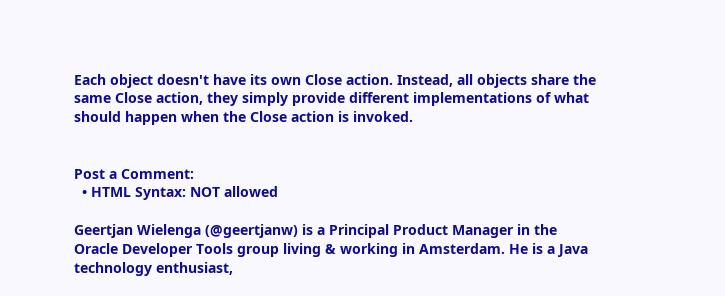Each object doesn't have its own Close action. Instead, all objects share the same Close action, they simply provide different implementations of what should happen when the Close action is invoked.


Post a Comment:
  • HTML Syntax: NOT allowed

Geertjan Wielenga (@geertjanw) is a Principal Product Manager in the Oracle Developer Tools group living & working in Amsterdam. He is a Java technology enthusiast,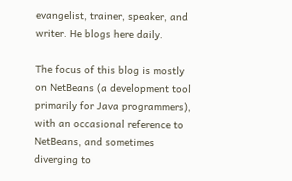evangelist, trainer, speaker, and writer. He blogs here daily.

The focus of this blog is mostly on NetBeans (a development tool primarily for Java programmers), with an occasional reference to NetBeans, and sometimes diverging to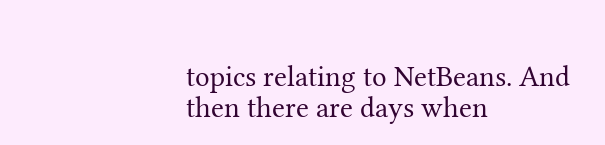topics relating to NetBeans. And then there are days when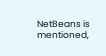NetBeans is mentioned,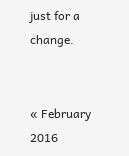just for a change.


« February 2016